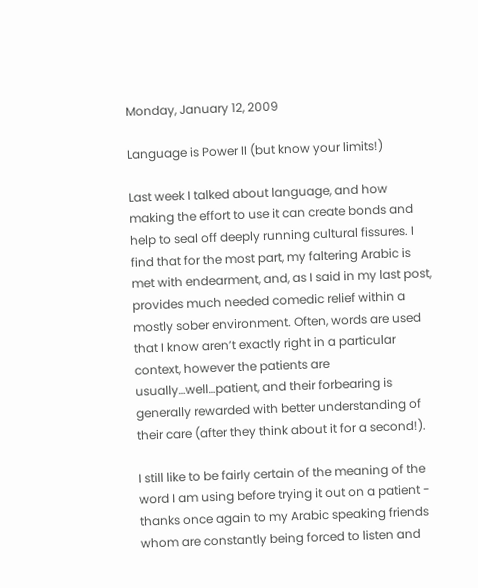Monday, January 12, 2009

Language is Power II (but know your limits!)

Last week I talked about language, and how making the effort to use it can create bonds and help to seal off deeply running cultural fissures. I find that for the most part, my faltering Arabic is met with endearment, and, as I said in my last post, provides much needed comedic relief within a mostly sober environment. Often, words are used that I know aren’t exactly right in a particular context, however the patients are usually…well…patient, and their forbearing is generally rewarded with better understanding of their care (after they think about it for a second!).

I still like to be fairly certain of the meaning of the word I am using before trying it out on a patient - thanks once again to my Arabic speaking friends whom are constantly being forced to listen and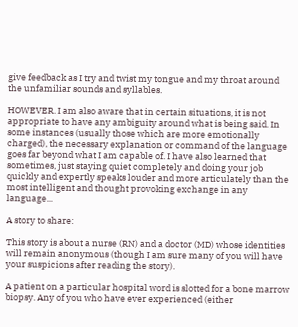give feedback as I try and twist my tongue and my throat around the unfamiliar sounds and syllables.

HOWEVER. I am also aware that in certain situations, it is not appropriate to have any ambiguity around what is being said. In some instances (usually those which are more emotionally charged), the necessary explanation or command of the language goes far beyond what I am capable of. I have also learned that sometimes, just staying quiet completely and doing your job quickly and expertly speaks louder and more articulately than the most intelligent and thought provoking exchange in any language...

A story to share:

This story is about a nurse (RN) and a doctor (MD) whose identities will remain anonymous (though I am sure many of you will have your suspicions after reading the story).

A patient on a particular hospital word is slotted for a bone marrow biopsy. Any of you who have ever experienced (either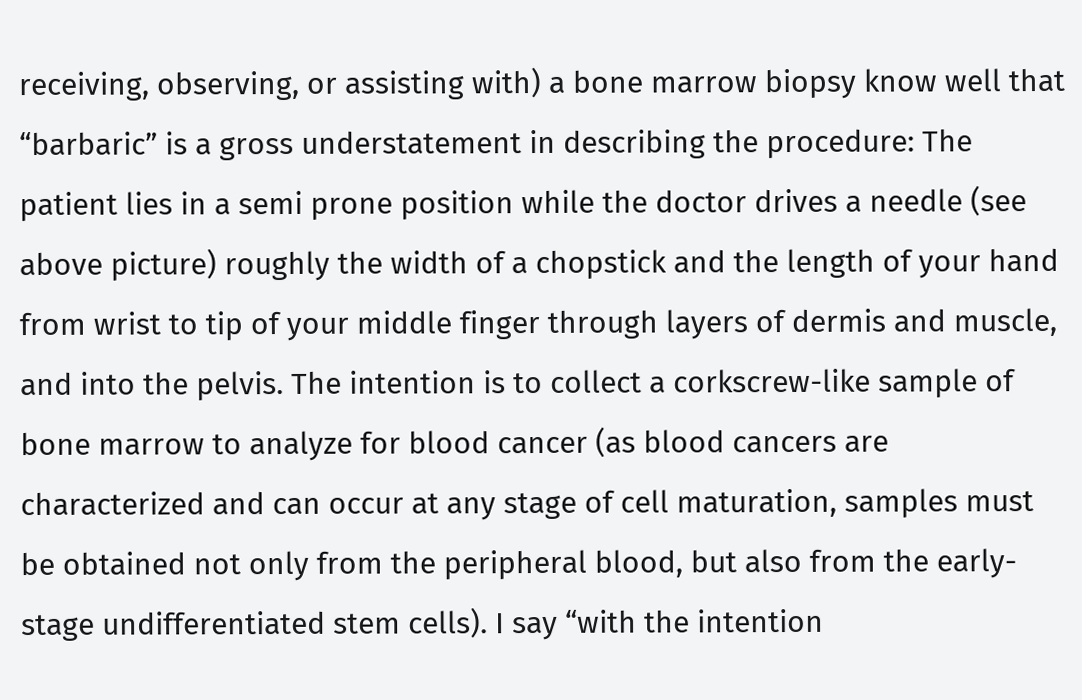receiving, observing, or assisting with) a bone marrow biopsy know well that “barbaric” is a gross understatement in describing the procedure: The patient lies in a semi prone position while the doctor drives a needle (see above picture) roughly the width of a chopstick and the length of your hand from wrist to tip of your middle finger through layers of dermis and muscle, and into the pelvis. The intention is to collect a corkscrew-like sample of bone marrow to analyze for blood cancer (as blood cancers are characterized and can occur at any stage of cell maturation, samples must be obtained not only from the peripheral blood, but also from the early-stage undifferentiated stem cells). I say “with the intention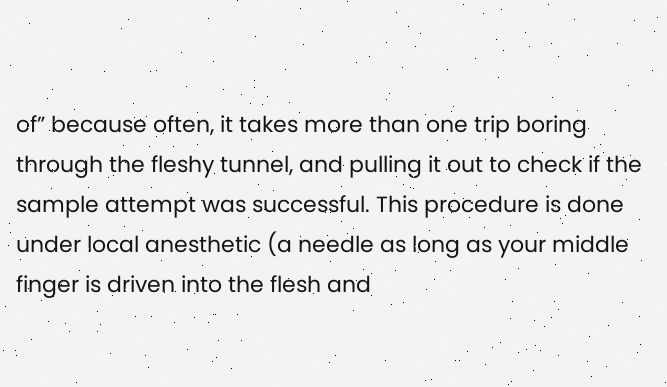of” because often, it takes more than one trip boring through the fleshy tunnel, and pulling it out to check if the sample attempt was successful. This procedure is done under local anesthetic (a needle as long as your middle finger is driven into the flesh and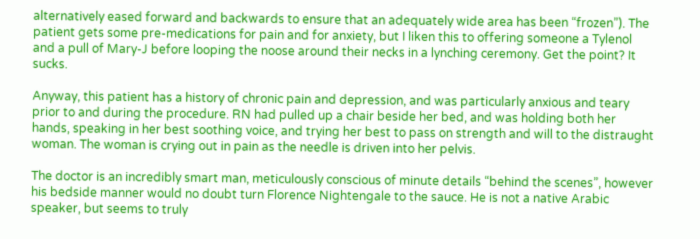alternatively eased forward and backwards to ensure that an adequately wide area has been “frozen”). The patient gets some pre-medications for pain and for anxiety, but I liken this to offering someone a Tylenol and a pull of Mary-J before looping the noose around their necks in a lynching ceremony. Get the point? It sucks.

Anyway, this patient has a history of chronic pain and depression, and was particularly anxious and teary prior to and during the procedure. RN had pulled up a chair beside her bed, and was holding both her hands, speaking in her best soothing voice, and trying her best to pass on strength and will to the distraught woman. The woman is crying out in pain as the needle is driven into her pelvis.

The doctor is an incredibly smart man, meticulously conscious of minute details “behind the scenes”, however his bedside manner would no doubt turn Florence Nightengale to the sauce. He is not a native Arabic speaker, but seems to truly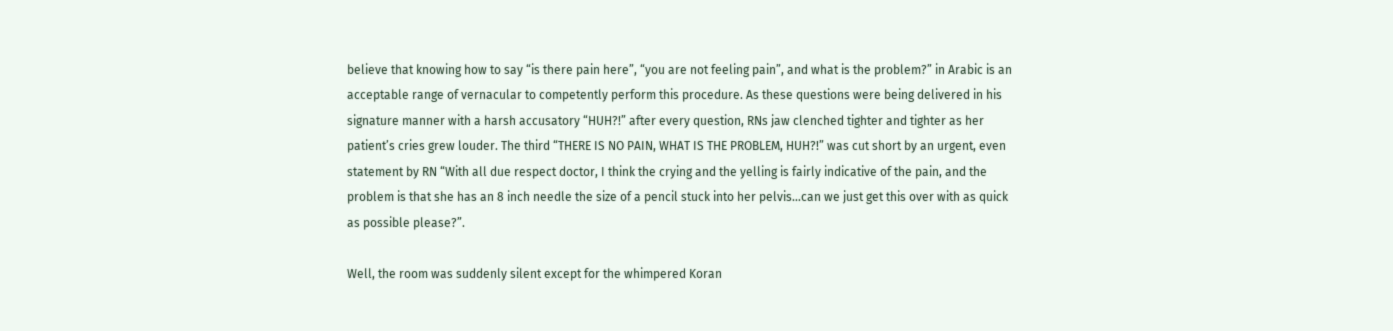believe that knowing how to say “is there pain here”, “you are not feeling pain”, and what is the problem?” in Arabic is an acceptable range of vernacular to competently perform this procedure. As these questions were being delivered in his signature manner with a harsh accusatory “HUH?!” after every question, RNs jaw clenched tighter and tighter as her patient’s cries grew louder. The third “THERE IS NO PAIN, WHAT IS THE PROBLEM, HUH?!” was cut short by an urgent, even statement by RN “With all due respect doctor, I think the crying and the yelling is fairly indicative of the pain, and the problem is that she has an 8 inch needle the size of a pencil stuck into her pelvis…can we just get this over with as quick as possible please?”.

Well, the room was suddenly silent except for the whimpered Koran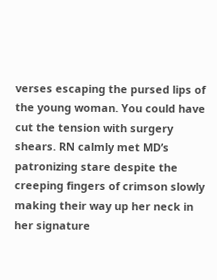verses escaping the pursed lips of the young woman. You could have cut the tension with surgery shears. RN calmly met MD’s patronizing stare despite the creeping fingers of crimson slowly making their way up her neck in her signature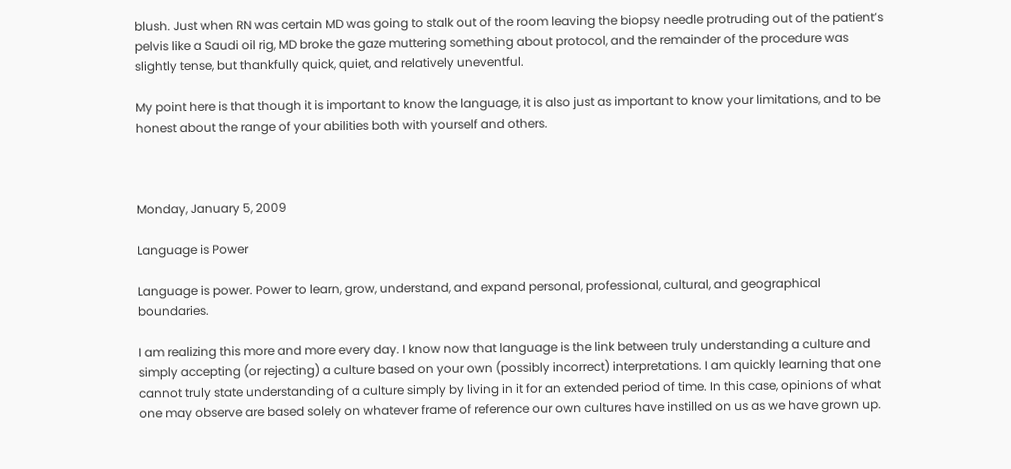blush. Just when RN was certain MD was going to stalk out of the room leaving the biopsy needle protruding out of the patient’s pelvis like a Saudi oil rig, MD broke the gaze muttering something about protocol, and the remainder of the procedure was slightly tense, but thankfully quick, quiet, and relatively uneventful.

My point here is that though it is important to know the language, it is also just as important to know your limitations, and to be honest about the range of your abilities both with yourself and others.



Monday, January 5, 2009

Language is Power

Language is power. Power to learn, grow, understand, and expand personal, professional, cultural, and geographical boundaries.

I am realizing this more and more every day. I know now that language is the link between truly understanding a culture and simply accepting (or rejecting) a culture based on your own (possibly incorrect) interpretations. I am quickly learning that one cannot truly state understanding of a culture simply by living in it for an extended period of time. In this case, opinions of what one may observe are based solely on whatever frame of reference our own cultures have instilled on us as we have grown up.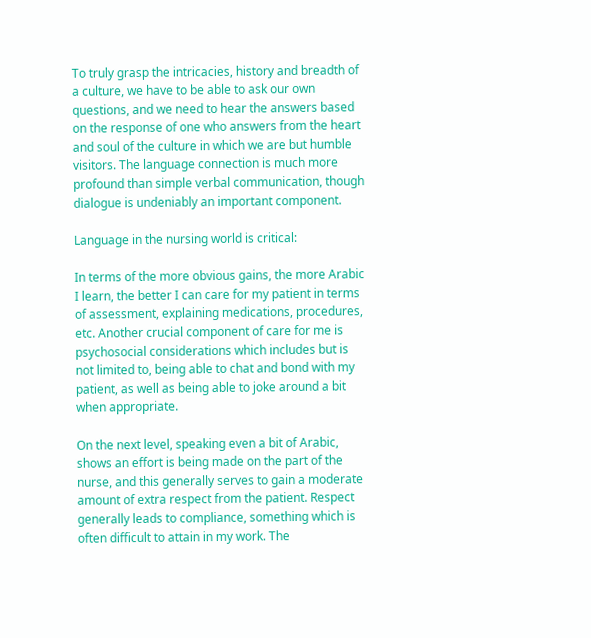To truly grasp the intricacies, history and breadth of a culture, we have to be able to ask our own questions, and we need to hear the answers based on the response of one who answers from the heart and soul of the culture in which we are but humble visitors. The language connection is much more profound than simple verbal communication, though dialogue is undeniably an important component.

Language in the nursing world is critical:

In terms of the more obvious gains, the more Arabic I learn, the better I can care for my patient in terms of assessment, explaining medications, procedures, etc. Another crucial component of care for me is psychosocial considerations which includes but is not limited to, being able to chat and bond with my patient, as well as being able to joke around a bit when appropriate.

On the next level, speaking even a bit of Arabic, shows an effort is being made on the part of the nurse, and this generally serves to gain a moderate amount of extra respect from the patient. Respect generally leads to compliance, something which is often difficult to attain in my work. The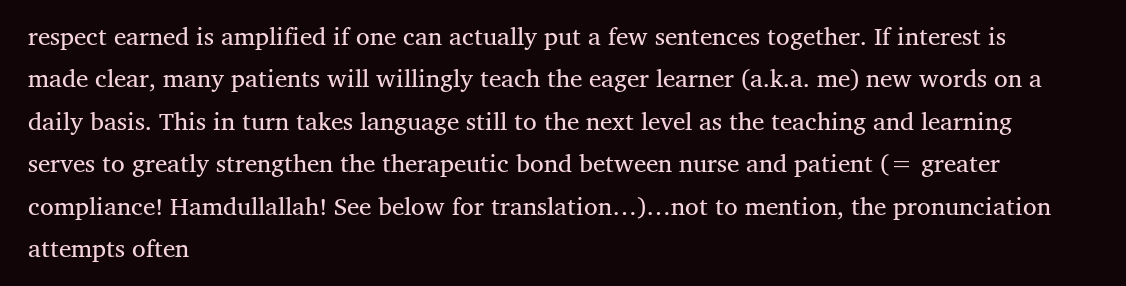respect earned is amplified if one can actually put a few sentences together. If interest is made clear, many patients will willingly teach the eager learner (a.k.a. me) new words on a daily basis. This in turn takes language still to the next level as the teaching and learning serves to greatly strengthen the therapeutic bond between nurse and patient (= greater compliance! Hamdullallah! See below for translation…)…not to mention, the pronunciation attempts often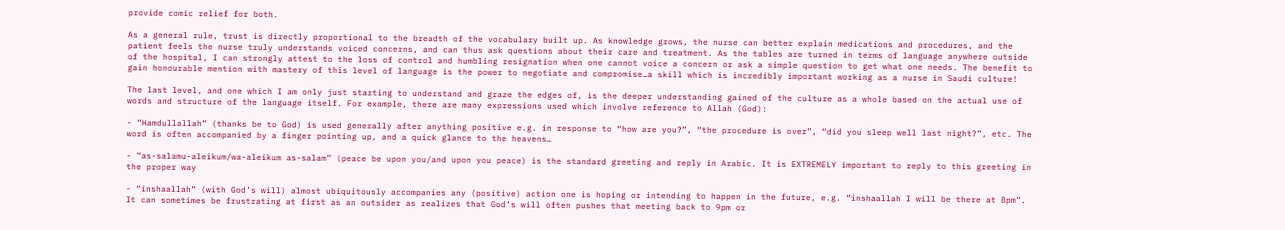provide comic relief for both.

As a general rule, trust is directly proportional to the breadth of the vocabulary built up. As knowledge grows, the nurse can better explain medications and procedures, and the patient feels the nurse truly understands voiced concerns, and can thus ask questions about their care and treatment. As the tables are turned in terms of language anywhere outside of the hospital, I can strongly attest to the loss of control and humbling resignation when one cannot voice a concern or ask a simple question to get what one needs. The benefit to gain honourable mention with mastery of this level of language is the power to negotiate and compromise…a skill which is incredibly important working as a nurse in Saudi culture!

The last level, and one which I am only just starting to understand and graze the edges of, is the deeper understanding gained of the culture as a whole based on the actual use of words and structure of the language itself. For example, there are many expressions used which involve reference to Allah (God):

- “Hamdullallah” (thanks be to God) is used generally after anything positive e.g. in response to “how are you?”, “the procedure is over”, “did you sleep well last night?”, etc. The word is often accompanied by a finger pointing up, and a quick glance to the heavens…

- “as-salamu-aleikum/wa-aleikum as-salam” (peace be upon you/and upon you peace) is the standard greeting and reply in Arabic. It is EXTREMELY important to reply to this greeting in the proper way

- “inshaallah” (with God’s will) almost ubiquitously accompanies any (positive) action one is hoping or intending to happen in the future, e.g. “inshaallah I will be there at 8pm”. It can sometimes be frustrating at first as an outsider as realizes that God’s will often pushes that meeting back to 9pm or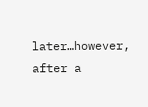later…however, after a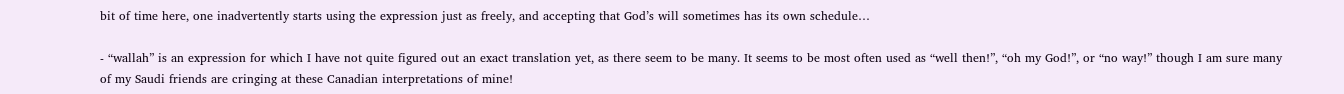bit of time here, one inadvertently starts using the expression just as freely, and accepting that God’s will sometimes has its own schedule…

- “wallah” is an expression for which I have not quite figured out an exact translation yet, as there seem to be many. It seems to be most often used as “well then!”, “oh my God!”, or “no way!” though I am sure many of my Saudi friends are cringing at these Canadian interpretations of mine!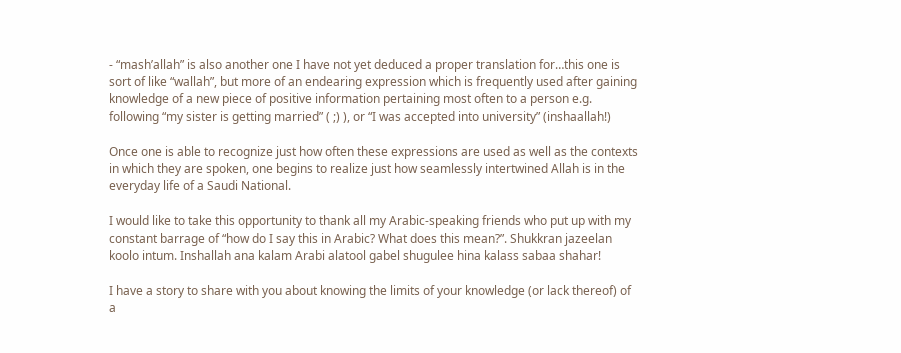- “mash’allah” is also another one I have not yet deduced a proper translation for…this one is sort of like “wallah”, but more of an endearing expression which is frequently used after gaining knowledge of a new piece of positive information pertaining most often to a person e.g. following “my sister is getting married” ( ;) ), or “I was accepted into university” (inshaallah!)

Once one is able to recognize just how often these expressions are used as well as the contexts in which they are spoken, one begins to realize just how seamlessly intertwined Allah is in the everyday life of a Saudi National.

I would like to take this opportunity to thank all my Arabic-speaking friends who put up with my constant barrage of “how do I say this in Arabic? What does this mean?”. Shukkran jazeelan koolo intum. Inshallah ana kalam Arabi alatool gabel shugulee hina kalass sabaa shahar!

I have a story to share with you about knowing the limits of your knowledge (or lack thereof) of a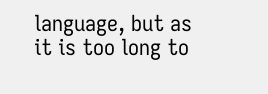language, but as it is too long to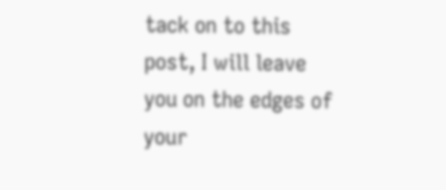tack on to this post, I will leave you on the edges of your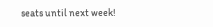seats until next week!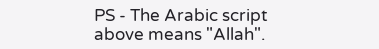PS - The Arabic script above means "Allah".